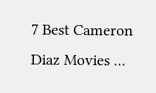7 Best Cameron Diaz Movies ...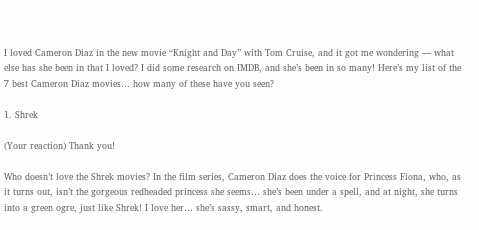I loved Cameron Diaz in the new movie “Knight and Day” with Tom Cruise, and it got me wondering — what else has she been in that I loved? I did some research on IMDB, and she’s been in so many! Here’s my list of the 7 best Cameron Diaz movies… how many of these have you seen?

1. Shrek

(Your reaction) Thank you!

Who doesn’t love the Shrek movies? In the film series, Cameron Diaz does the voice for Princess Fiona, who, as it turns out, isn’t the gorgeous redheaded princess she seems… she’s been under a spell, and at night, she turns into a green ogre, just like Shrek! I love her… she’s sassy, smart, and honest.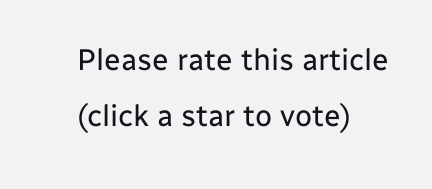Please rate this article
(click a star to vote)